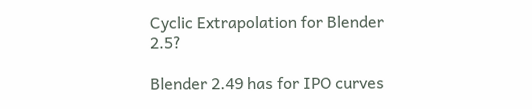Cyclic Extrapolation for Blender 2.5?

Blender 2.49 has for IPO curves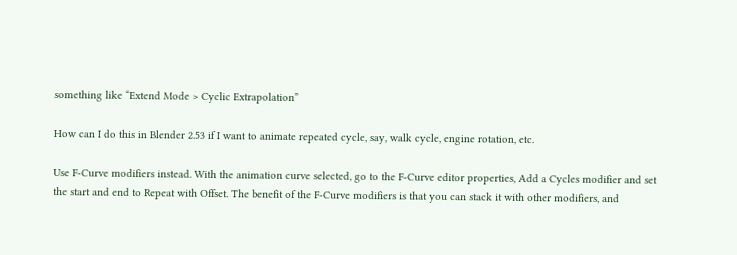something like “Extend Mode > Cyclic Extrapolation”

How can I do this in Blender 2.53 if I want to animate repeated cycle, say, walk cycle, engine rotation, etc.

Use F-Curve modifiers instead. With the animation curve selected, go to the F-Curve editor properties, Add a Cycles modifier and set the start and end to Repeat with Offset. The benefit of the F-Curve modifiers is that you can stack it with other modifiers, and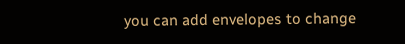you can add envelopes to change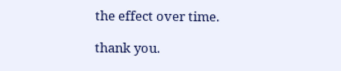the effect over time.

thank you.